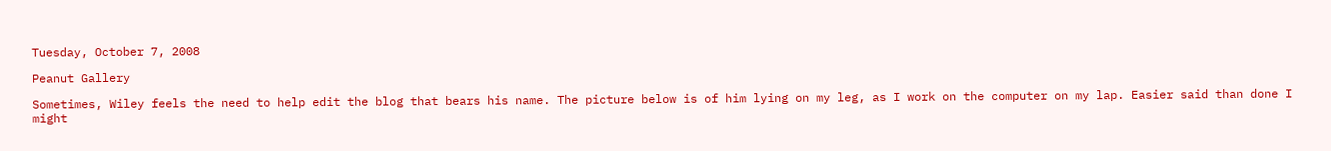Tuesday, October 7, 2008

Peanut Gallery

Sometimes, Wiley feels the need to help edit the blog that bears his name. The picture below is of him lying on my leg, as I work on the computer on my lap. Easier said than done I might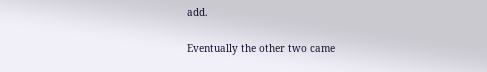add.

Eventually the other two came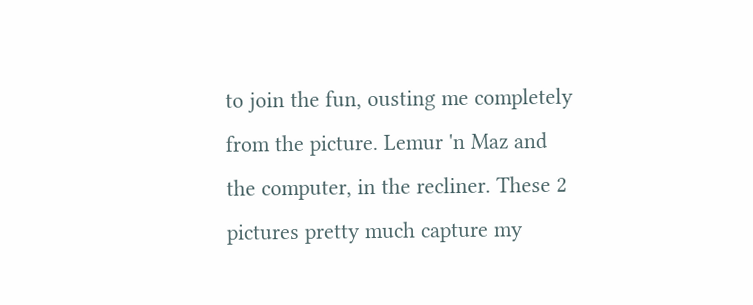to join the fun, ousting me completely from the picture. Lemur 'n Maz and the computer, in the recliner. These 2 pictures pretty much capture my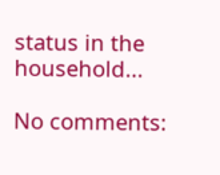status in the household...

No comments: